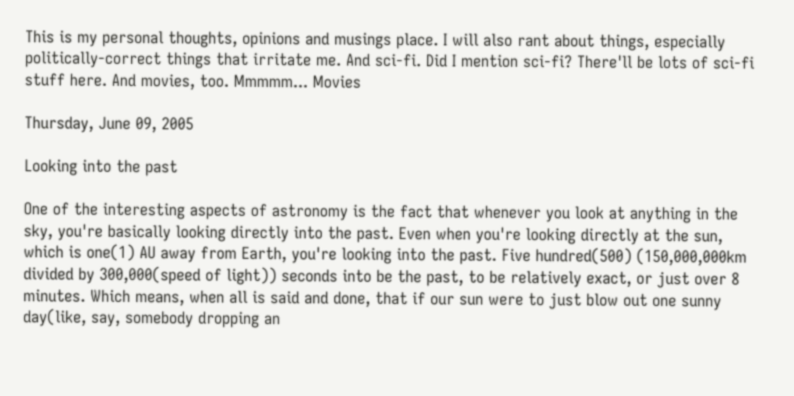This is my personal thoughts, opinions and musings place. I will also rant about things, especially politically-correct things that irritate me. And sci-fi. Did I mention sci-fi? There'll be lots of sci-fi stuff here. And movies, too. Mmmmm... Movies

Thursday, June 09, 2005

Looking into the past

One of the interesting aspects of astronomy is the fact that whenever you look at anything in the sky, you're basically looking directly into the past. Even when you're looking directly at the sun, which is one(1) AU away from Earth, you're looking into the past. Five hundred(500) (150,000,000km divided by 300,000(speed of light)) seconds into be the past, to be relatively exact, or just over 8 minutes. Which means, when all is said and done, that if our sun were to just blow out one sunny day(like, say, somebody dropping an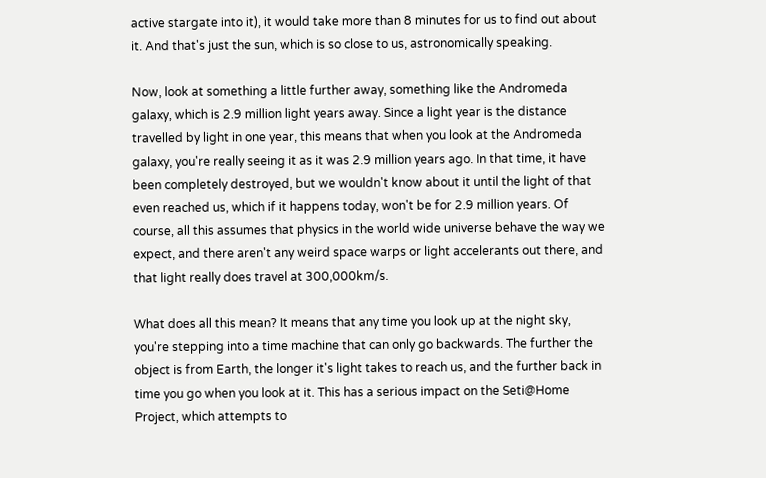active stargate into it), it would take more than 8 minutes for us to find out about it. And that's just the sun, which is so close to us, astronomically speaking.

Now, look at something a little further away, something like the Andromeda galaxy, which is 2.9 million light years away. Since a light year is the distance travelled by light in one year, this means that when you look at the Andromeda galaxy, you're really seeing it as it was 2.9 million years ago. In that time, it have been completely destroyed, but we wouldn't know about it until the light of that even reached us, which if it happens today, won't be for 2.9 million years. Of course, all this assumes that physics in the world wide universe behave the way we expect, and there aren't any weird space warps or light accelerants out there, and that light really does travel at 300,000km/s.

What does all this mean? It means that any time you look up at the night sky, you're stepping into a time machine that can only go backwards. The further the object is from Earth, the longer it's light takes to reach us, and the further back in time you go when you look at it. This has a serious impact on the Seti@Home Project, which attempts to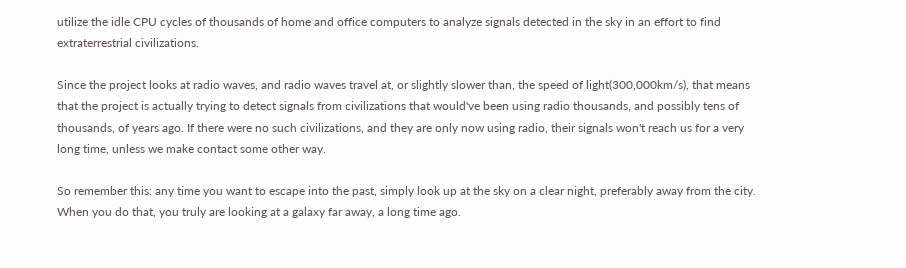utilize the idle CPU cycles of thousands of home and office computers to analyze signals detected in the sky in an effort to find extraterrestrial civilizations.

Since the project looks at radio waves, and radio waves travel at, or slightly slower than, the speed of light(300,000km/s), that means that the project is actually trying to detect signals from civilizations that would've been using radio thousands, and possibly tens of thousands, of years ago. If there were no such civilizations, and they are only now using radio, their signals won't reach us for a very long time, unless we make contact some other way.

So remember this: any time you want to escape into the past, simply look up at the sky on a clear night, preferably away from the city. When you do that, you truly are looking at a galaxy far away, a long time ago.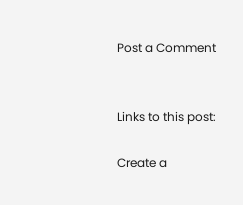Post a Comment


Links to this post:

Create a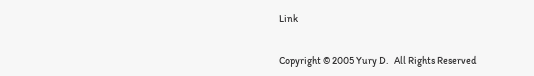Link


Copyright © 2005 Yury D.   All Rights Reserved